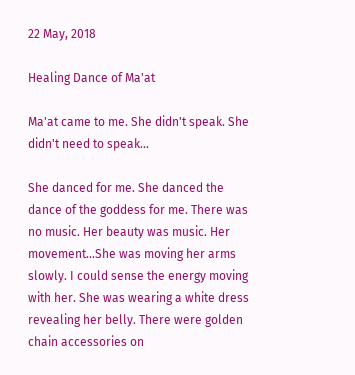22 May, 2018

Healing Dance of Ma'at

Ma'at came to me. She didn't speak. She didn't need to speak...

She danced for me. She danced the dance of the goddess for me. There was no music. Her beauty was music. Her movement...She was moving her arms slowly. I could sense the energy moving with her. She was wearing a white dress revealing her belly. There were golden chain accessories on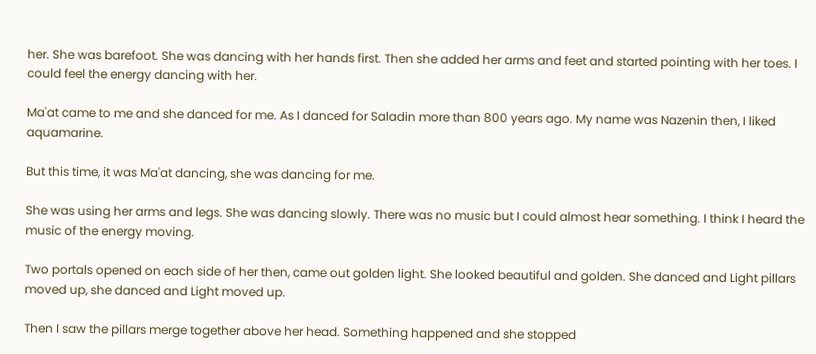her. She was barefoot. She was dancing with her hands first. Then she added her arms and feet and started pointing with her toes. I could feel the energy dancing with her.

Ma'at came to me and she danced for me. As I danced for Saladin more than 800 years ago. My name was Nazenin then, I liked aquamarine.

But this time, it was Ma'at dancing, she was dancing for me.

She was using her arms and legs. She was dancing slowly. There was no music but I could almost hear something. I think I heard the music of the energy moving.

Two portals opened on each side of her then, came out golden light. She looked beautiful and golden. She danced and Light pillars moved up, she danced and Light moved up.

Then I saw the pillars merge together above her head. Something happened and she stopped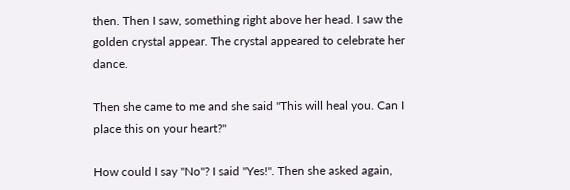then. Then I saw, something right above her head. I saw the golden crystal appear. The crystal appeared to celebrate her dance.

Then she came to me and she said "This will heal you. Can I place this on your heart?"

How could I say "No"? I said "Yes!". Then she asked again,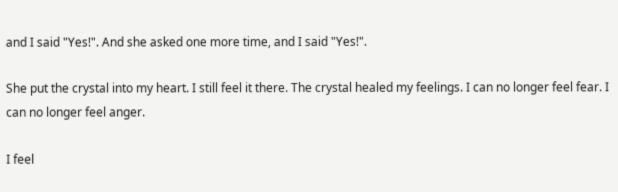and I said "Yes!". And she asked one more time, and I said "Yes!".

She put the crystal into my heart. I still feel it there. The crystal healed my feelings. I can no longer feel fear. I can no longer feel anger.

I feel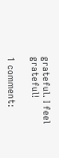grateful. I feel grateful!

1 comment: